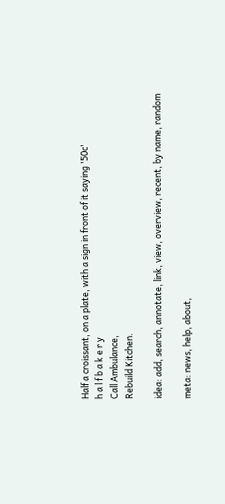Half a croissant, on a plate, with a sign in front of it saying '50c'
h a l f b a k e r y
Call Ambulance,
Rebuild Kitchen.

idea: add, search, annotate, link, view, overview, recent, by name, random

meta: news, help, about,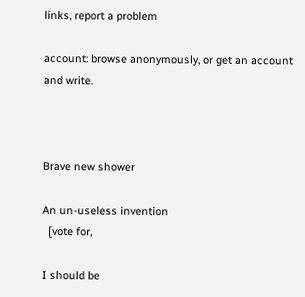links, report a problem

account: browse anonymously, or get an account and write.



Brave new shower

An un-useless invention
  [vote for,

I should be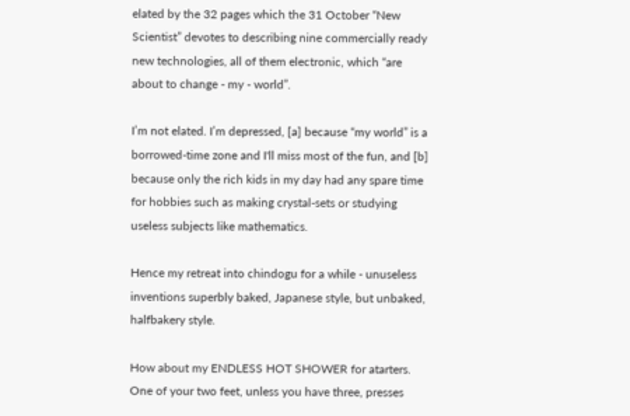elated by the 32 pages which the 31 October “New Scientist” devotes to describing nine commercially ready new technologies, all of them electronic, which “are about to change - my - world”.

I’m not elated. I’m depressed, [a] because “my world” is a borrowed-time zone and I'll miss most of the fun, and [b] because only the rich kids in my day had any spare time for hobbies such as making crystal-sets or studying useless subjects like mathematics.

Hence my retreat into chindogu for a while - unuseless inventions superbly baked, Japanese style, but unbaked, halfbakery style.

How about my ENDLESS HOT SHOWER for atarters. One of your two feet, unless you have three, presses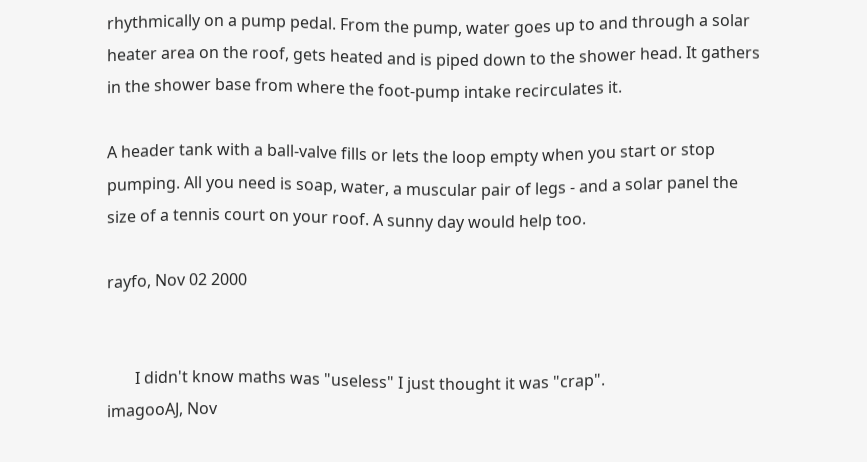rhythmically on a pump pedal. From the pump, water goes up to and through a solar heater area on the roof, gets heated and is piped down to the shower head. It gathers in the shower base from where the foot-pump intake recirculates it.

A header tank with a ball-valve fills or lets the loop empty when you start or stop pumping. All you need is soap, water, a muscular pair of legs - and a solar panel the size of a tennis court on your roof. A sunny day would help too.

rayfo, Nov 02 2000


       I didn't know maths was "useless" I just thought it was "crap".
imagooAJ, Nov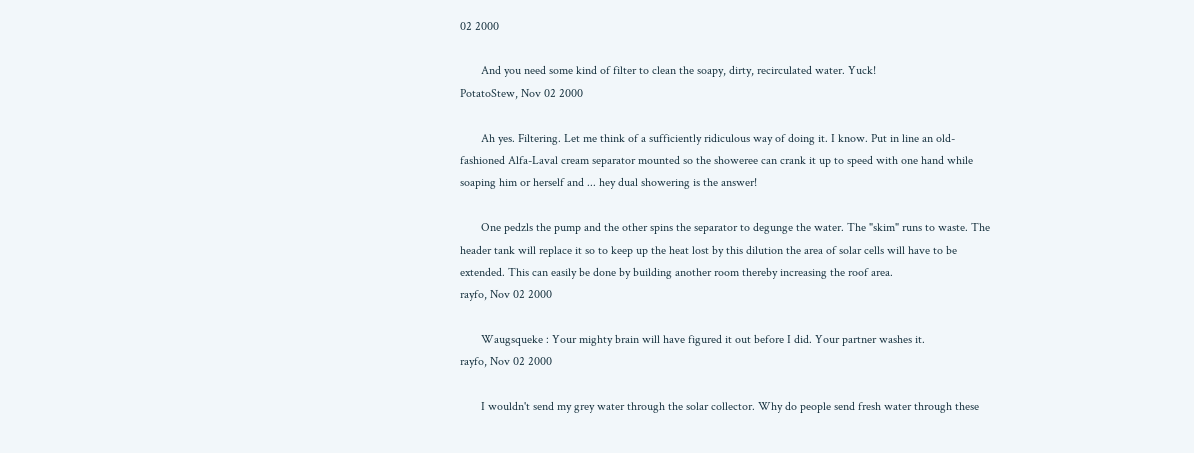02 2000

       And you need some kind of filter to clean the soapy, dirty, recirculated water. Yuck!
PotatoStew, Nov 02 2000

       Ah yes. Filtering. Let me think of a sufficiently ridiculous way of doing it. I know. Put in line an old-fashioned Alfa-Laval cream separator mounted so the showeree can crank it up to speed with one hand while soaping him or herself and ... hey dual showering is the answer!

       One pedzls the pump and the other spins the separator to degunge the water. The "skim" runs to waste. The header tank will replace it so to keep up the heat lost by this dilution the area of solar cells will have to be extended. This can easily be done by building another room thereby increasing the roof area.
rayfo, Nov 02 2000

       Waugsqueke : Your mighty brain will have figured it out before I did. Your partner washes it.
rayfo, Nov 02 2000

       I wouldn't send my grey water through the solar collector. Why do people send fresh water through these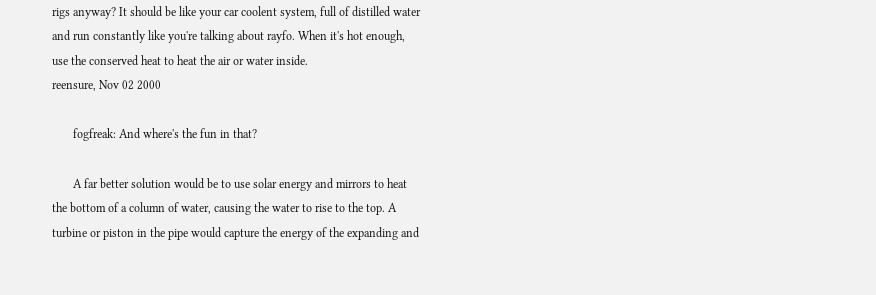rigs anyway? It should be like your car coolent system, full of distilled water and run constantly like you're talking about rayfo. When it's hot enough, use the conserved heat to heat the air or water inside.
reensure, Nov 02 2000

       fogfreak: And where's the fun in that?

       A far better solution would be to use solar energy and mirrors to heat the bottom of a column of water, causing the water to rise to the top. A turbine or piston in the pipe would capture the energy of the expanding and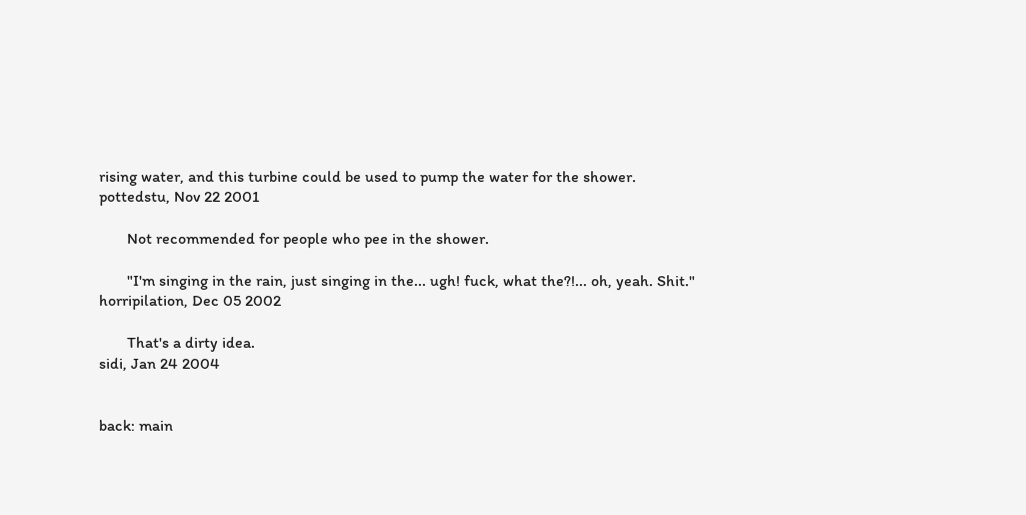rising water, and this turbine could be used to pump the water for the shower.
pottedstu, Nov 22 2001

       Not recommended for people who pee in the shower.

       "I'm singing in the rain, just singing in the... ugh! fuck, what the?!... oh, yeah. Shit."
horripilation, Dec 05 2002

       That's a dirty idea.
sidi, Jan 24 2004


back: main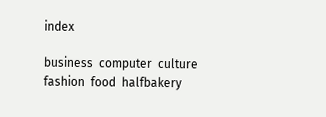index

business  computer  culture  fashion  food  halfbakery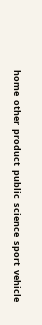home  other  product  public  science  sport  vehicle